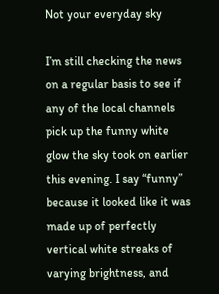Not your everyday sky

I’m still checking the news on a regular basis to see if any of the local channels pick up the funny white glow the sky took on earlier this evening. I say “funny” because it looked like it was made up of perfectly vertical white streaks of varying brightness, and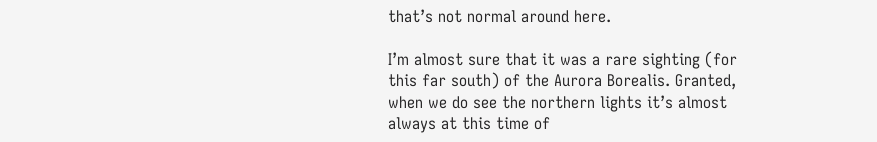that’s not normal around here.

I’m almost sure that it was a rare sighting (for this far south) of the Aurora Borealis. Granted, when we do see the northern lights it’s almost always at this time of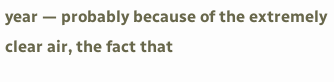year — probably because of the extremely clear air, the fact that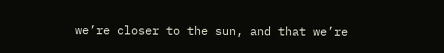we’re closer to the sun, and that we’re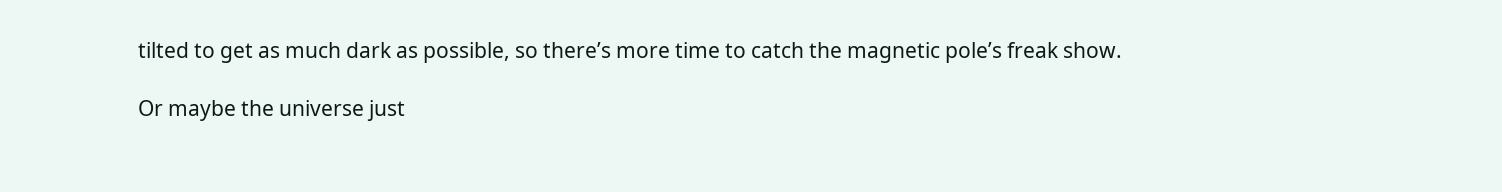tilted to get as much dark as possible, so there’s more time to catch the magnetic pole’s freak show.

Or maybe the universe just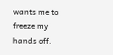wants me to freeze my hands off.